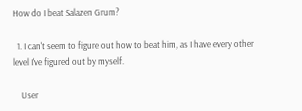How do I beat Salazen Grum?

  1. I can't seem to figure out how to beat him, as I have every other level I've figured out by myself.

    User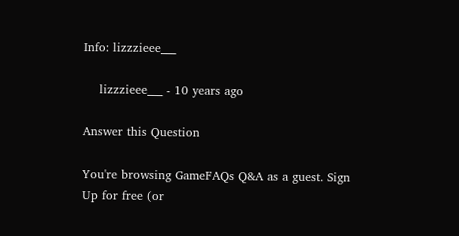Info: lizzzieee___

    lizzzieee___ - 10 years ago

Answer this Question

You're browsing GameFAQs Q&A as a guest. Sign Up for free (or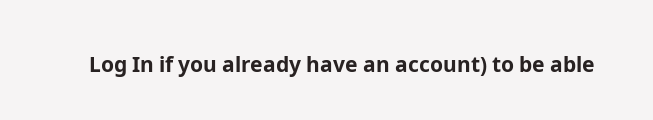Log In if you already have an account) to be able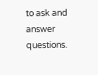to ask and answer questions.